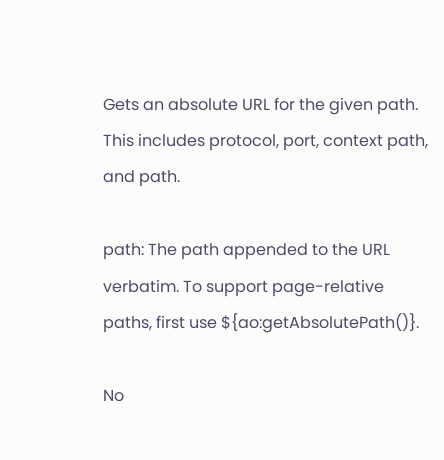Gets an absolute URL for the given path. This includes protocol, port, context path, and path.

path: The path appended to the URL verbatim. To support page-relative paths, first use ${ao:getAbsolutePath()}.

No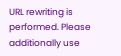URL rewriting is performed. Please additionally use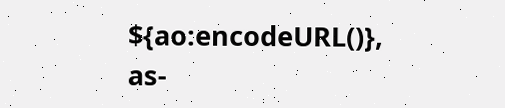${ao:encodeURL()}, as-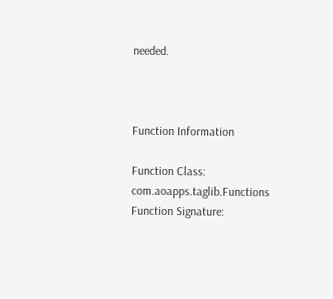needed.



Function Information

Function Class: com.aoapps.taglib.Functions
Function Signature: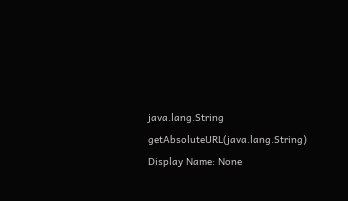java.lang.String getAbsoluteURL(java.lang.String)
Display Name: None